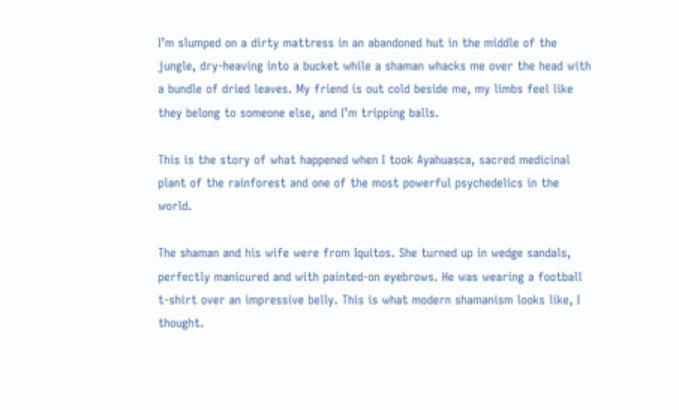I’m slumped on a dirty mattress in an abandoned hut in the middle of the jungle, dry-heaving into a bucket while a shaman whacks me over the head with a bundle of dried leaves. My friend is out cold beside me, my limbs feel like they belong to someone else, and I’m tripping balls.

This is the story of what happened when I took Ayahuasca, sacred medicinal plant of the rainforest and one of the most powerful psychedelics in the world.

The shaman and his wife were from Iquitos. She turned up in wedge sandals, perfectly manicured and with painted-on eyebrows. He was wearing a football t-shirt over an impressive belly. This is what modern shamanism looks like, I thought.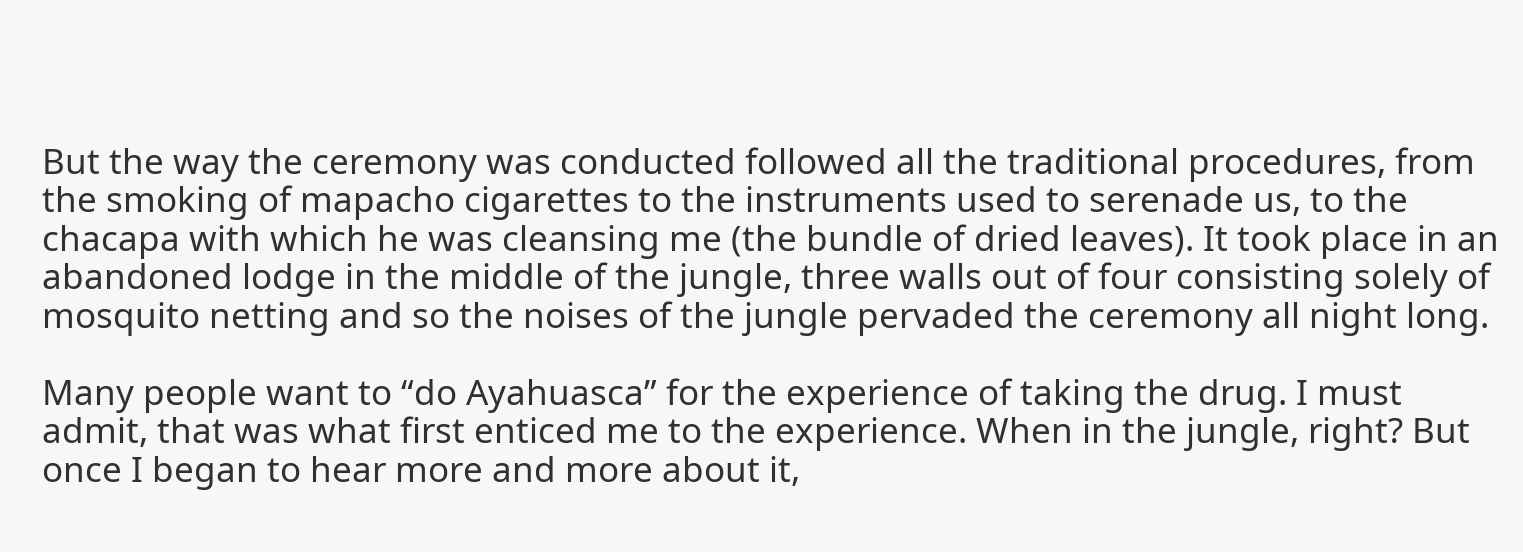But the way the ceremony was conducted followed all the traditional procedures, from the smoking of mapacho cigarettes to the instruments used to serenade us, to the chacapa with which he was cleansing me (the bundle of dried leaves). It took place in an abandoned lodge in the middle of the jungle, three walls out of four consisting solely of mosquito netting and so the noises of the jungle pervaded the ceremony all night long.

Many people want to “do Ayahuasca” for the experience of taking the drug. I must admit, that was what first enticed me to the experience. When in the jungle, right? But once I began to hear more and more about it,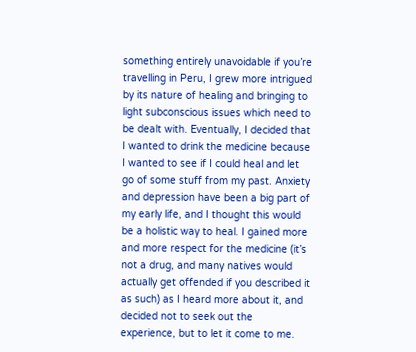something entirely unavoidable if you’re travelling in Peru, I grew more intrigued by its nature of healing and bringing to light subconscious issues which need to be dealt with. Eventually, I decided that I wanted to drink the medicine because I wanted to see if I could heal and let go of some stuff from my past. Anxiety and depression have been a big part of my early life, and I thought this would be a holistic way to heal. I gained more and more respect for the medicine (it’s not a drug, and many natives would actually get offended if you described it as such) as I heard more about it, and decided not to seek out the experience, but to let it come to me.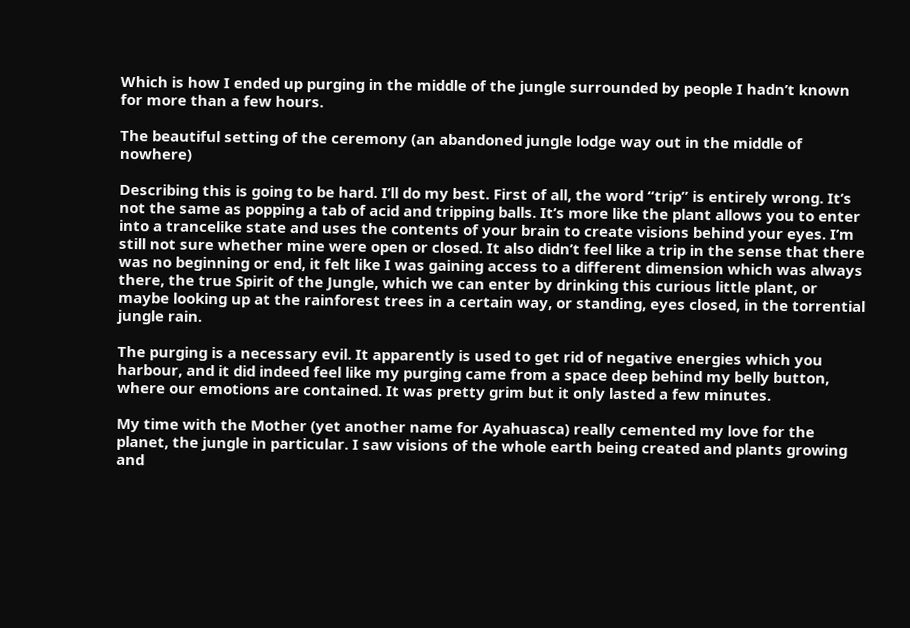Which is how I ended up purging in the middle of the jungle surrounded by people I hadn’t known for more than a few hours.

The beautiful setting of the ceremony (an abandoned jungle lodge way out in the middle of nowhere)

Describing this is going to be hard. I’ll do my best. First of all, the word “trip” is entirely wrong. It’s not the same as popping a tab of acid and tripping balls. It’s more like the plant allows you to enter into a trancelike state and uses the contents of your brain to create visions behind your eyes. I’m still not sure whether mine were open or closed. It also didn’t feel like a trip in the sense that there was no beginning or end, it felt like I was gaining access to a different dimension which was always there, the true Spirit of the Jungle, which we can enter by drinking this curious little plant, or maybe looking up at the rainforest trees in a certain way, or standing, eyes closed, in the torrential jungle rain.

The purging is a necessary evil. It apparently is used to get rid of negative energies which you harbour, and it did indeed feel like my purging came from a space deep behind my belly button, where our emotions are contained. It was pretty grim but it only lasted a few minutes.

My time with the Mother (yet another name for Ayahuasca) really cemented my love for the planet, the jungle in particular. I saw visions of the whole earth being created and plants growing and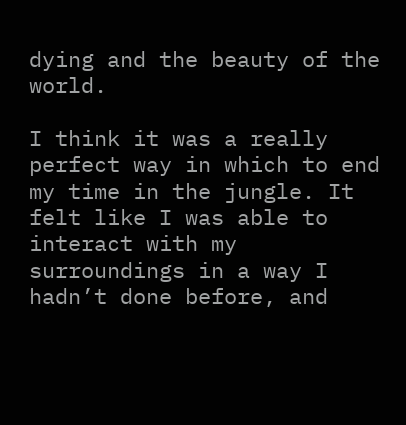dying and the beauty of the world.

I think it was a really perfect way in which to end my time in the jungle. It felt like I was able to interact with my surroundings in a way I hadn’t done before, and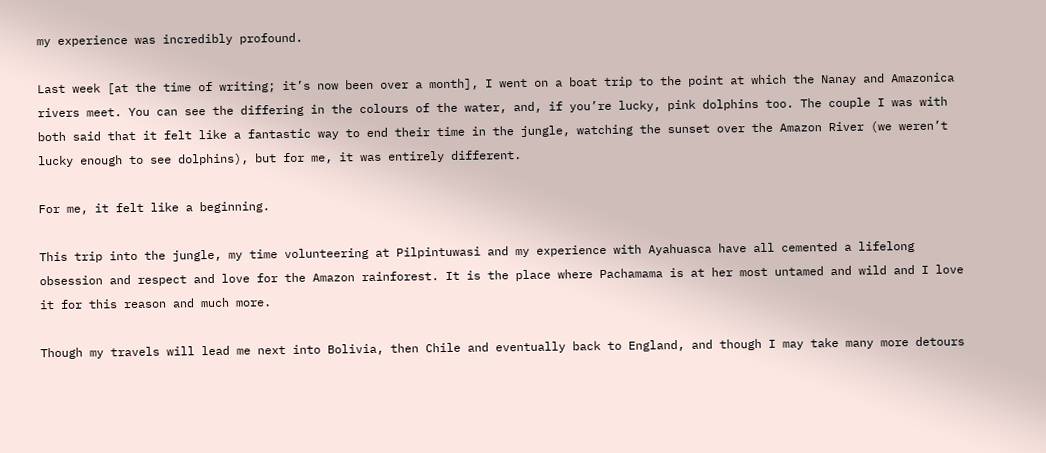my experience was incredibly profound.

Last week [at the time of writing; it’s now been over a month], I went on a boat trip to the point at which the Nanay and Amazonica rivers meet. You can see the differing in the colours of the water, and, if you’re lucky, pink dolphins too. The couple I was with both said that it felt like a fantastic way to end their time in the jungle, watching the sunset over the Amazon River (we weren’t lucky enough to see dolphins), but for me, it was entirely different.

For me, it felt like a beginning.

This trip into the jungle, my time volunteering at Pilpintuwasi and my experience with Ayahuasca have all cemented a lifelong obsession and respect and love for the Amazon rainforest. It is the place where Pachamama is at her most untamed and wild and I love it for this reason and much more.

Though my travels will lead me next into Bolivia, then Chile and eventually back to England, and though I may take many more detours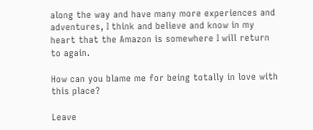along the way and have many more experiences and adventures, I think and believe and know in my heart that the Amazon is somewhere I will return to again.

How can you blame me for being totally in love with this place?

Leave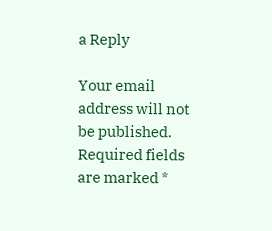a Reply

Your email address will not be published. Required fields are marked *